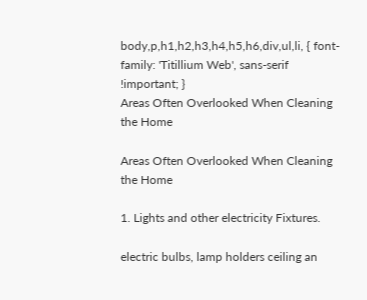body,p,h1,h2,h3,h4,h5,h6,div,ul,li, { font-family: 'Titillium Web', sans-serif !important; }
Areas Often Overlooked When Cleaning the Home

Areas Often Overlooked When Cleaning the Home

1. Lights and other electricity Fixtures.

electric bulbs, lamp holders ceiling an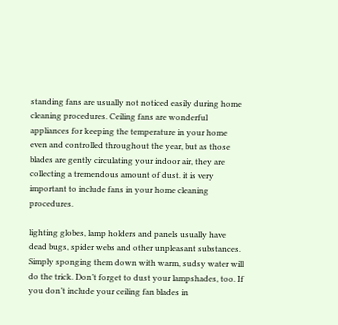standing fans are usually not noticed easily during home cleaning procedures. Ceiling fans are wonderful appliances for keeping the temperature in your home even and controlled throughout the year, but as those blades are gently circulating your indoor air, they are collecting a tremendous amount of dust. it is very important to include fans in your home cleaning procedures.

lighting globes, lamp holders and panels usually have dead bugs, spider webs and other unpleasant substances. Simply sponging them down with warm, sudsy water will do the trick. Don’t forget to dust your lampshades, too. If you don’t include your ceiling fan blades in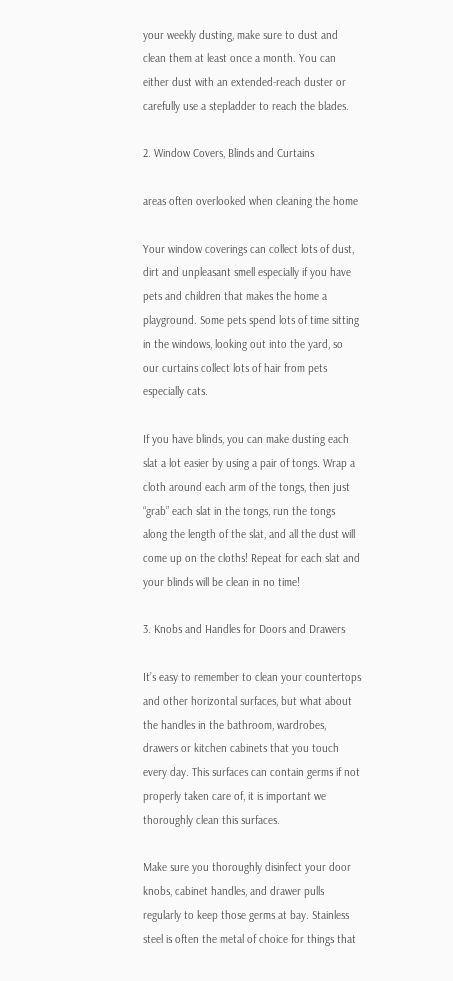your weekly dusting, make sure to dust and clean them at least once a month. You can either dust with an extended-reach duster or carefully use a stepladder to reach the blades.

2. Window Covers, Blinds and Curtains

areas often overlooked when cleaning the home

Your window coverings can collect lots of dust, dirt and unpleasant smell especially if you have pets and children that makes the home a playground. Some pets spend lots of time sitting in the windows, looking out into the yard, so our curtains collect lots of hair from pets especially cats.

If you have blinds, you can make dusting each slat a lot easier by using a pair of tongs. Wrap a cloth around each arm of the tongs, then just “grab” each slat in the tongs, run the tongs along the length of the slat, and all the dust will come up on the cloths! Repeat for each slat and your blinds will be clean in no time!

3. Knobs and Handles for Doors and Drawers

It’s easy to remember to clean your countertops and other horizontal surfaces, but what about the handles in the bathroom, wardrobes, drawers or kitchen cabinets that you touch every day. This surfaces can contain germs if not properly taken care of, it is important we thoroughly clean this surfaces.

Make sure you thoroughly disinfect your door knobs, cabinet handles, and drawer pulls regularly to keep those germs at bay. Stainless steel is often the metal of choice for things that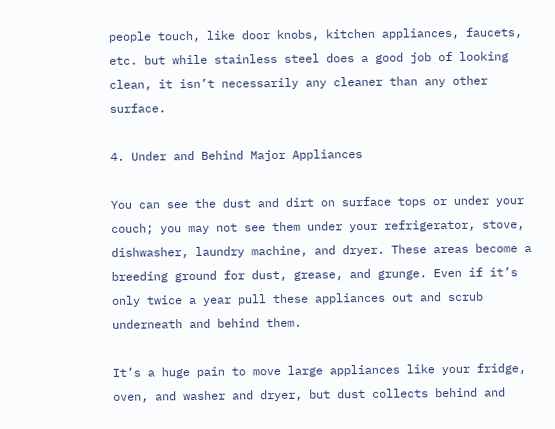people touch, like door knobs, kitchen appliances, faucets, etc. but while stainless steel does a good job of looking clean, it isn’t necessarily any cleaner than any other surface.

4. Under and Behind Major Appliances

You can see the dust and dirt on surface tops or under your couch; you may not see them under your refrigerator, stove, dishwasher, laundry machine, and dryer. These areas become a breeding ground for dust, grease, and grunge. Even if it’s only twice a year pull these appliances out and scrub underneath and behind them.

It’s a huge pain to move large appliances like your fridge, oven, and washer and dryer, but dust collects behind and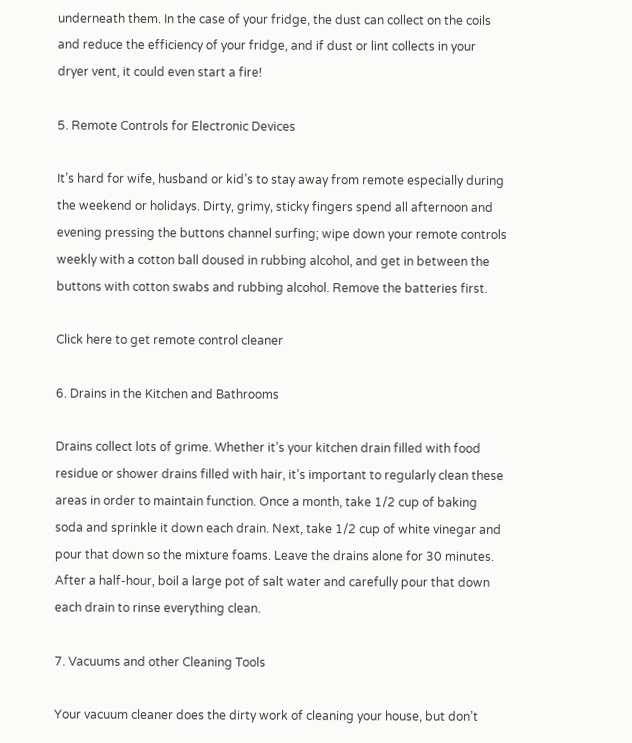underneath them. In the case of your fridge, the dust can collect on the coils and reduce the efficiency of your fridge, and if dust or lint collects in your dryer vent, it could even start a fire!

5. Remote Controls for Electronic Devices

It’s hard for wife, husband or kid’s to stay away from remote especially during the weekend or holidays. Dirty, grimy, sticky fingers spend all afternoon and evening pressing the buttons channel surfing; wipe down your remote controls weekly with a cotton ball doused in rubbing alcohol, and get in between the buttons with cotton swabs and rubbing alcohol. Remove the batteries first.

Click here to get remote control cleaner

6. Drains in the Kitchen and Bathrooms

Drains collect lots of grime. Whether it’s your kitchen drain filled with food residue or shower drains filled with hair, it’s important to regularly clean these areas in order to maintain function. Once a month, take 1/2 cup of baking soda and sprinkle it down each drain. Next, take 1/2 cup of white vinegar and pour that down so the mixture foams. Leave the drains alone for 30 minutes. After a half-hour, boil a large pot of salt water and carefully pour that down each drain to rinse everything clean.

7. Vacuums and other Cleaning Tools

Your vacuum cleaner does the dirty work of cleaning your house, but don’t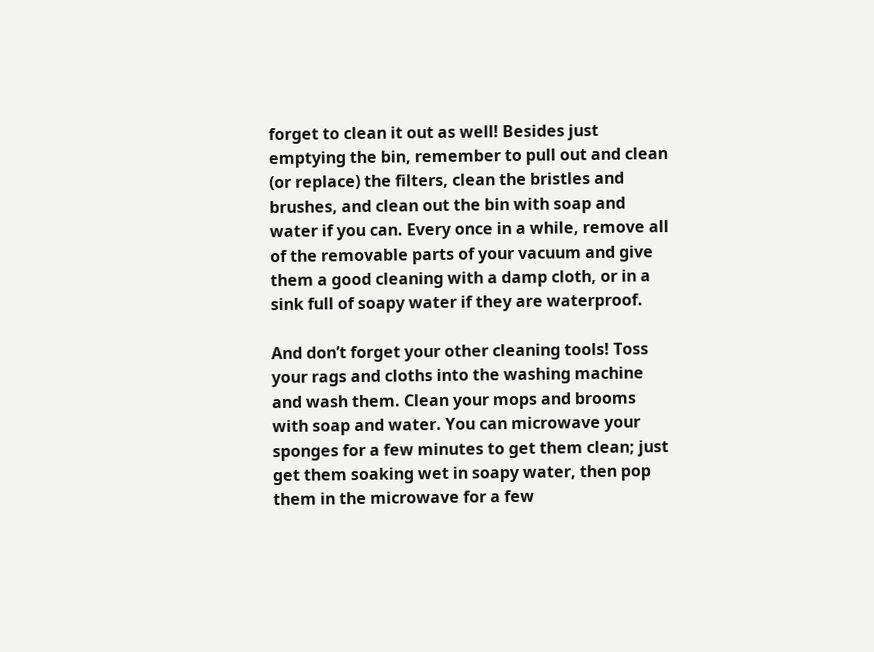forget to clean it out as well! Besides just emptying the bin, remember to pull out and clean (or replace) the filters, clean the bristles and brushes, and clean out the bin with soap and water if you can. Every once in a while, remove all of the removable parts of your vacuum and give them a good cleaning with a damp cloth, or in a sink full of soapy water if they are waterproof.

And don’t forget your other cleaning tools! Toss your rags and cloths into the washing machine and wash them. Clean your mops and brooms with soap and water. You can microwave your sponges for a few minutes to get them clean; just get them soaking wet in soapy water, then pop them in the microwave for a few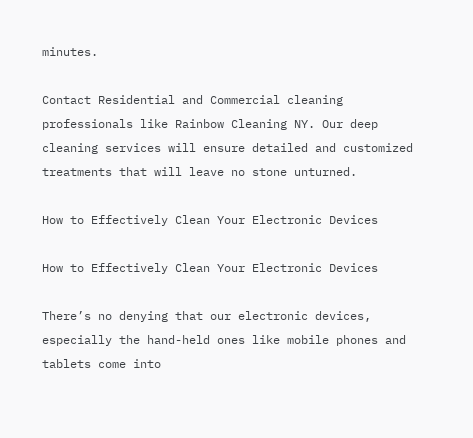minutes.

Contact Residential and Commercial cleaning professionals like Rainbow Cleaning NY. Our deep cleaning services will ensure detailed and customized treatments that will leave no stone unturned.

How to Effectively Clean Your Electronic Devices

How to Effectively Clean Your Electronic Devices

There’s no denying that our electronic devices, especially the hand-held ones like mobile phones and tablets come into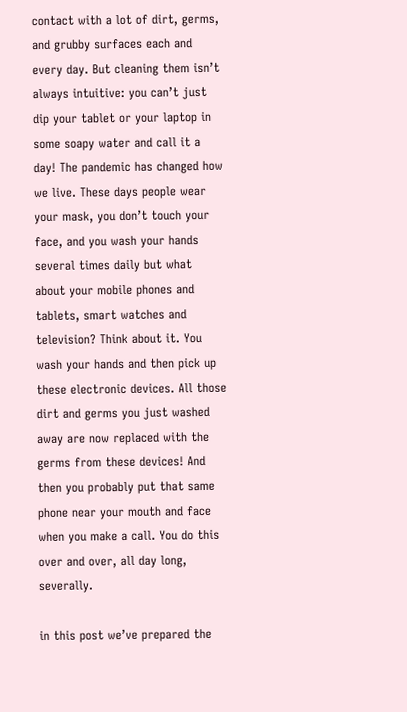contact with a lot of dirt, germs, and grubby surfaces each and every day. But cleaning them isn’t always intuitive: you can’t just dip your tablet or your laptop in some soapy water and call it a day! The pandemic has changed how we live. These days people wear your mask, you don’t touch your face, and you wash your hands several times daily but what about your mobile phones and tablets, smart watches and television? Think about it. You wash your hands and then pick up these electronic devices. All those dirt and germs you just washed away are now replaced with the germs from these devices! And then you probably put that same phone near your mouth and face when you make a call. You do this over and over, all day long, severally.

in this post we’ve prepared the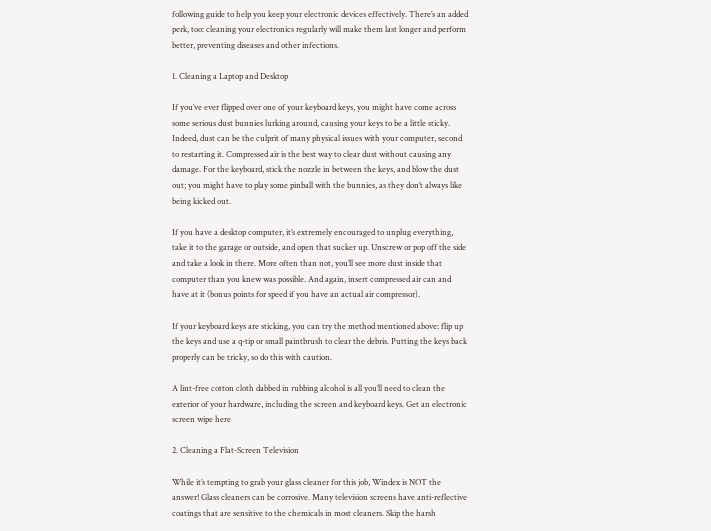following guide to help you keep your electronic devices effectively. There’s an added perk, too: cleaning your electronics regularly will make them last longer and perform better, preventing diseases and other infections.

1. Cleaning a Laptop and Desktop

If you’ve ever flipped over one of your keyboard keys, you might have come across some serious dust bunnies lurking around, causing your keys to be a little sticky. Indeed, dust can be the culprit of many physical issues with your computer, second to restarting it. Compressed air is the best way to clear dust without causing any damage. For the keyboard, stick the nozzle in between the keys, and blow the dust out; you might have to play some pinball with the bunnies, as they don’t always like being kicked out.

If you have a desktop computer, it’s extremely encouraged to unplug everything, take it to the garage or outside, and open that sucker up. Unscrew or pop off the side and take a look in there. More often than not, you’ll see more dust inside that computer than you knew was possible. And again, insert compressed air can and have at it (bonus points for speed if you have an actual air compressor).

If your keyboard keys are sticking, you can try the method mentioned above: flip up the keys and use a q-tip or small paintbrush to clear the debris. Putting the keys back properly can be tricky, so do this with caution.

A lint-free cotton cloth dabbed in rubbing alcohol is all you’ll need to clean the exterior of your hardware, including the screen and keyboard keys. Get an electronic screen wipe here

2. Cleaning a Flat-Screen Television

While it’s tempting to grab your glass cleaner for this job, Windex is NOT the answer! Glass cleaners can be corrosive. Many television screens have anti-reflective coatings that are sensitive to the chemicals in most cleaners. Skip the harsh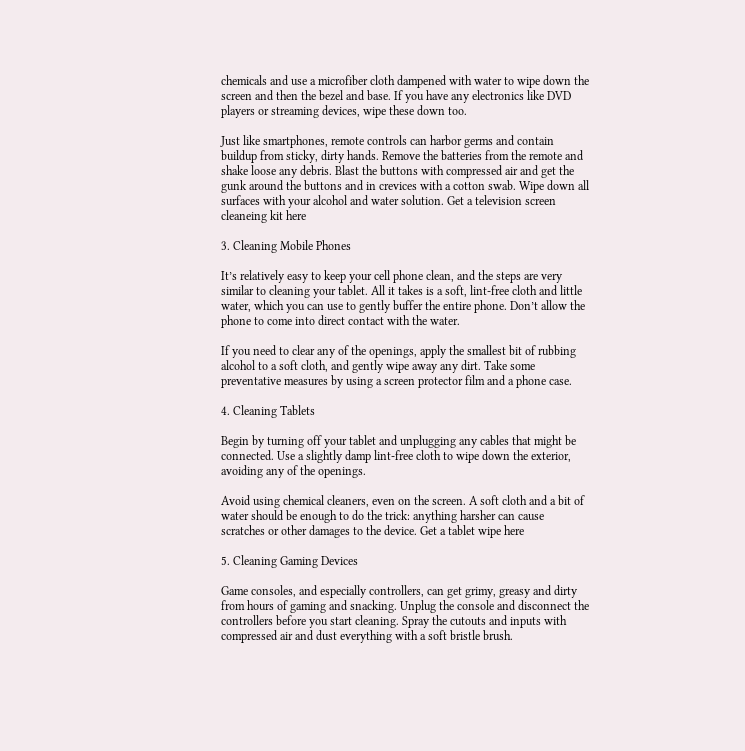chemicals and use a microfiber cloth dampened with water to wipe down the screen and then the bezel and base. If you have any electronics like DVD players or streaming devices, wipe these down too.

Just like smartphones, remote controls can harbor germs and contain buildup from sticky, dirty hands. Remove the batteries from the remote and shake loose any debris. Blast the buttons with compressed air and get the gunk around the buttons and in crevices with a cotton swab. Wipe down all surfaces with your alcohol and water solution. Get a television screen cleaneing kit here

3. Cleaning Mobile Phones

It’s relatively easy to keep your cell phone clean, and the steps are very similar to cleaning your tablet. All it takes is a soft, lint-free cloth and little water, which you can use to gently buffer the entire phone. Don’t allow the phone to come into direct contact with the water.

If you need to clear any of the openings, apply the smallest bit of rubbing alcohol to a soft cloth, and gently wipe away any dirt. Take some preventative measures by using a screen protector film and a phone case.

4. Cleaning Tablets

Begin by turning off your tablet and unplugging any cables that might be connected. Use a slightly damp lint-free cloth to wipe down the exterior, avoiding any of the openings.

Avoid using chemical cleaners, even on the screen. A soft cloth and a bit of water should be enough to do the trick: anything harsher can cause scratches or other damages to the device. Get a tablet wipe here

5. Cleaning Gaming Devices

Game consoles, and especially controllers, can get grimy, greasy and dirty from hours of gaming and snacking. Unplug the console and disconnect the controllers before you start cleaning. Spray the cutouts and inputs with compressed air and dust everything with a soft bristle brush.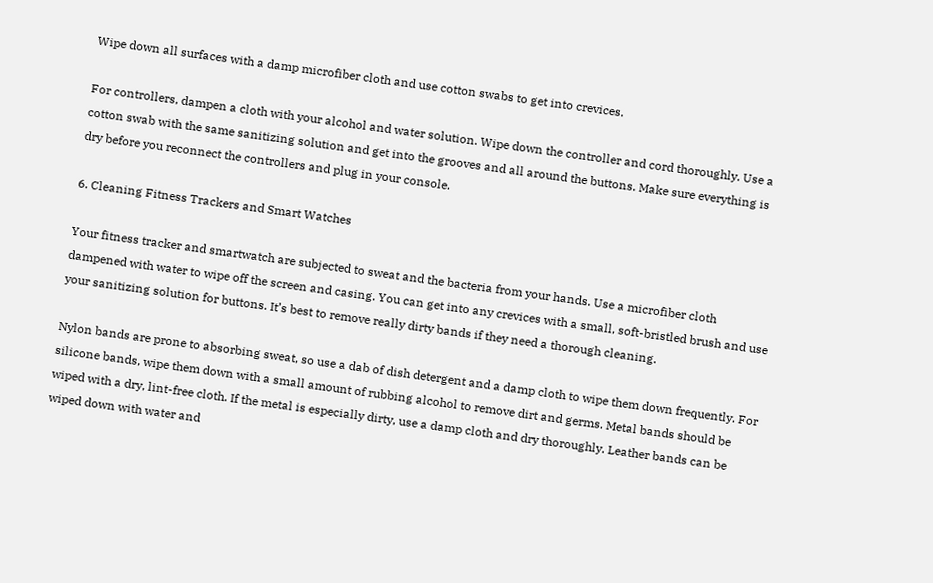Wipe down all surfaces with a damp microfiber cloth and use cotton swabs to get into crevices.

For controllers, dampen a cloth with your alcohol and water solution. Wipe down the controller and cord thoroughly. Use a cotton swab with the same sanitizing solution and get into the grooves and all around the buttons. Make sure everything is dry before you reconnect the controllers and plug in your console.

6. Cleaning Fitness Trackers and Smart Watches

Your fitness tracker and smartwatch are subjected to sweat and the bacteria from your hands. Use a microfiber cloth dampened with water to wipe off the screen and casing. You can get into any crevices with a small, soft-bristled brush and use your sanitizing solution for buttons. It’s best to remove really dirty bands if they need a thorough cleaning.

Nylon bands are prone to absorbing sweat, so use a dab of dish detergent and a damp cloth to wipe them down frequently. For silicone bands, wipe them down with a small amount of rubbing alcohol to remove dirt and germs. Metal bands should be wiped with a dry, lint-free cloth. If the metal is especially dirty, use a damp cloth and dry thoroughly. Leather bands can be wiped down with water and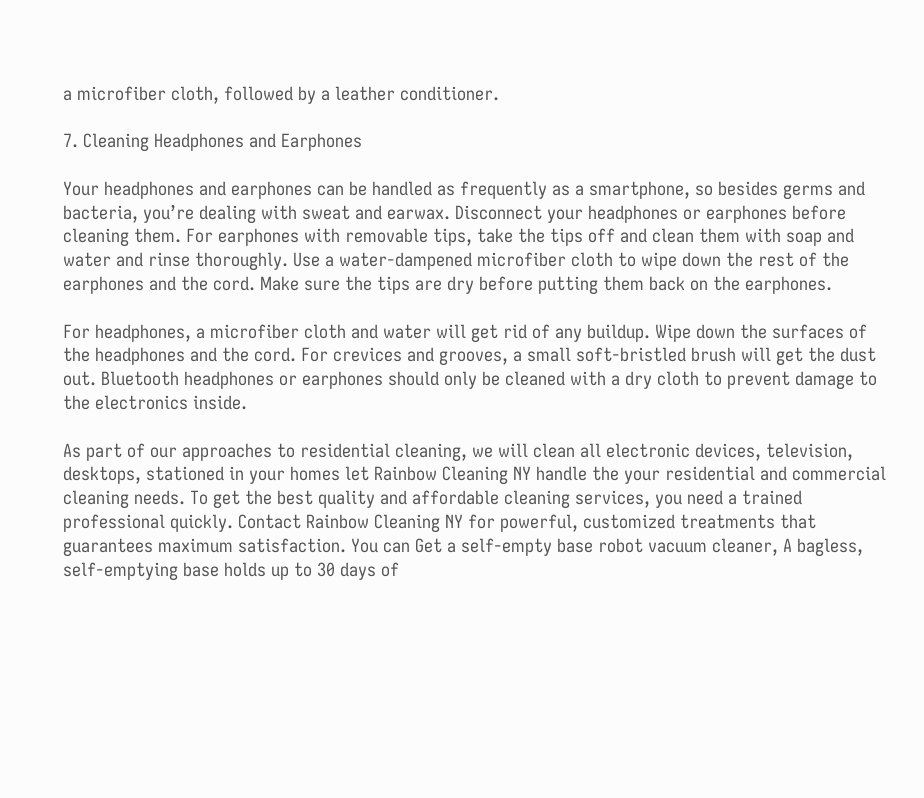a microfiber cloth, followed by a leather conditioner.

7. Cleaning Headphones and Earphones

Your headphones and earphones can be handled as frequently as a smartphone, so besides germs and bacteria, you’re dealing with sweat and earwax. Disconnect your headphones or earphones before cleaning them. For earphones with removable tips, take the tips off and clean them with soap and water and rinse thoroughly. Use a water-dampened microfiber cloth to wipe down the rest of the earphones and the cord. Make sure the tips are dry before putting them back on the earphones.

For headphones, a microfiber cloth and water will get rid of any buildup. Wipe down the surfaces of the headphones and the cord. For crevices and grooves, a small soft-bristled brush will get the dust out. Bluetooth headphones or earphones should only be cleaned with a dry cloth to prevent damage to the electronics inside.

As part of our approaches to residential cleaning, we will clean all electronic devices, television, desktops, stationed in your homes let Rainbow Cleaning NY handle the your residential and commercial cleaning needs. To get the best quality and affordable cleaning services, you need a trained professional quickly. Contact Rainbow Cleaning NY for powerful, customized treatments that guarantees maximum satisfaction. You can Get a self-empty base robot vacuum cleaner, A bagless, self-emptying base holds up to 30 days of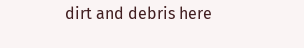dirt and debris here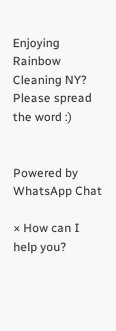Enjoying Rainbow Cleaning NY? Please spread the word :)


Powered by WhatsApp Chat

× How can I help you?